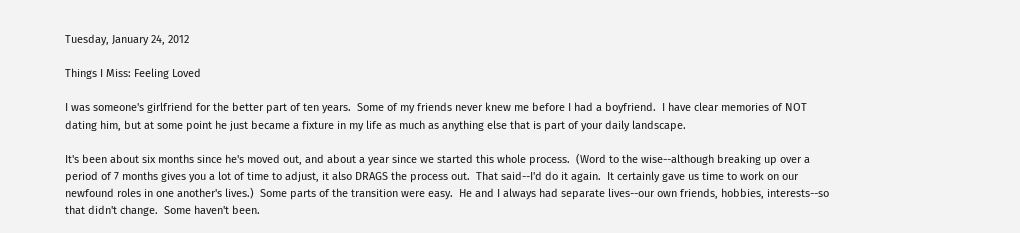Tuesday, January 24, 2012

Things I Miss: Feeling Loved

I was someone's girlfriend for the better part of ten years.  Some of my friends never knew me before I had a boyfriend.  I have clear memories of NOT dating him, but at some point he just became a fixture in my life as much as anything else that is part of your daily landscape.

It's been about six months since he's moved out, and about a year since we started this whole process.  (Word to the wise--although breaking up over a period of 7 months gives you a lot of time to adjust, it also DRAGS the process out.  That said--I'd do it again.  It certainly gave us time to work on our newfound roles in one another's lives.)  Some parts of the transition were easy.  He and I always had separate lives--our own friends, hobbies, interests--so that didn't change.  Some haven't been.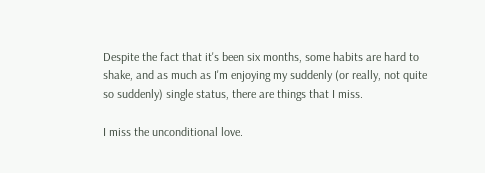Despite the fact that it's been six months, some habits are hard to shake, and as much as I'm enjoying my suddenly (or really, not quite so suddenly) single status, there are things that I miss.

I miss the unconditional love.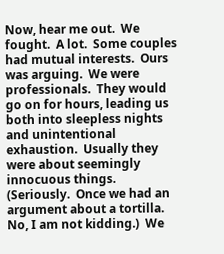Now, hear me out.  We fought.  A lot.  Some couples had mutual interests.  Ours was arguing.  We were professionals.  They would go on for hours, leading us both into sleepless nights and unintentional exhaustion.  Usually they were about seemingly innocuous things.  (Seriously.  Once we had an argument about a tortilla.  No, I am not kidding.)  We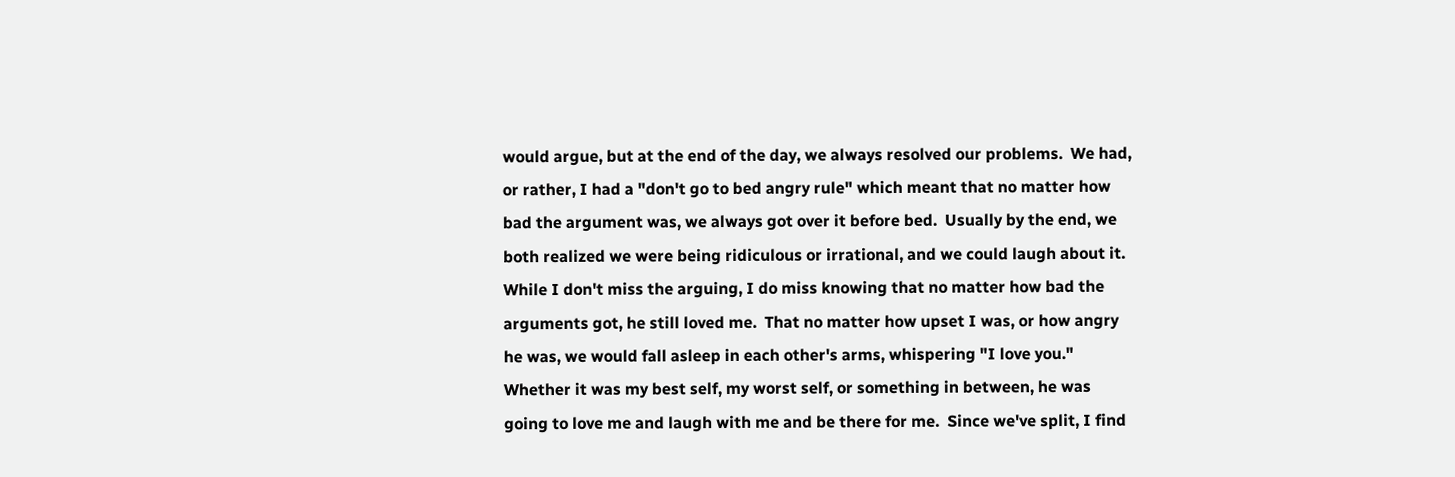would argue, but at the end of the day, we always resolved our problems.  We had, or rather, I had a "don't go to bed angry rule" which meant that no matter how bad the argument was, we always got over it before bed.  Usually by the end, we both realized we were being ridiculous or irrational, and we could laugh about it.  While I don't miss the arguing, I do miss knowing that no matter how bad the arguments got, he still loved me.  That no matter how upset I was, or how angry he was, we would fall asleep in each other's arms, whispering "I love you."  Whether it was my best self, my worst self, or something in between, he was going to love me and laugh with me and be there for me.  Since we've split, I find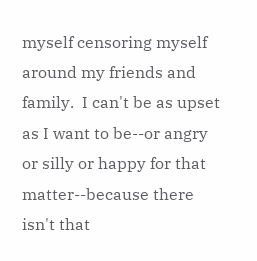myself censoring myself around my friends and family.  I can't be as upset as I want to be--or angry or silly or happy for that matter--because there isn't that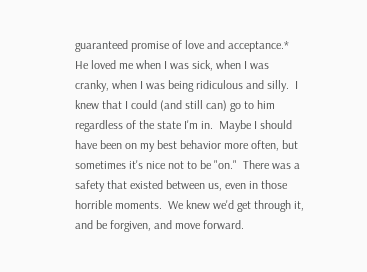guaranteed promise of love and acceptance.*  He loved me when I was sick, when I was cranky, when I was being ridiculous and silly.  I knew that I could (and still can) go to him regardless of the state I'm in.  Maybe I should have been on my best behavior more often, but sometimes it's nice not to be "on."  There was a safety that existed between us, even in those horrible moments.  We knew we'd get through it, and be forgiven, and move forward.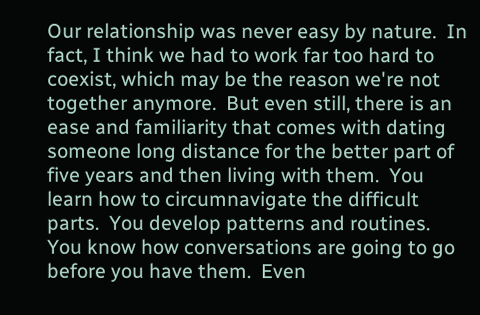Our relationship was never easy by nature.  In fact, I think we had to work far too hard to coexist, which may be the reason we're not together anymore.  But even still, there is an ease and familiarity that comes with dating someone long distance for the better part of five years and then living with them.  You learn how to circumnavigate the difficult parts.  You develop patterns and routines.  You know how conversations are going to go before you have them.  Even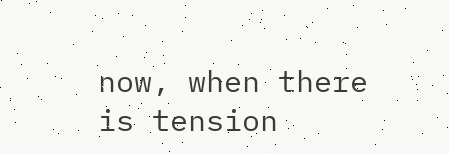now, when there is tension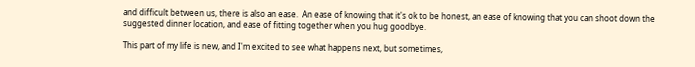and difficult between us, there is also an ease.  An ease of knowing that it's ok to be honest, an ease of knowing that you can shoot down the suggested dinner location, and ease of fitting together when you hug goodbye.

This part of my life is new, and I'm excited to see what happens next, but sometimes,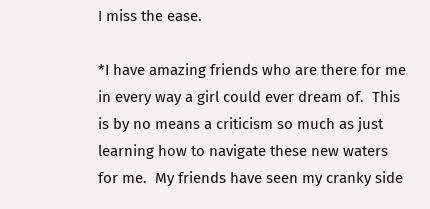I miss the ease.

*I have amazing friends who are there for me in every way a girl could ever dream of.  This is by no means a criticism so much as just learning how to navigate these new waters for me.  My friends have seen my cranky side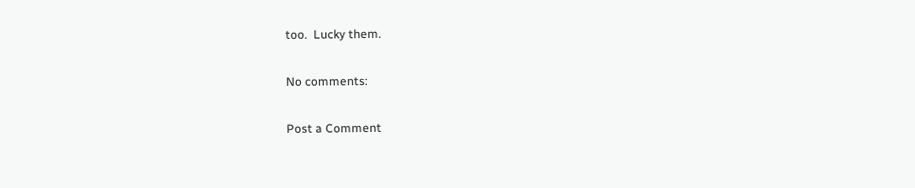too.  Lucky them.

No comments:

Post a Comment